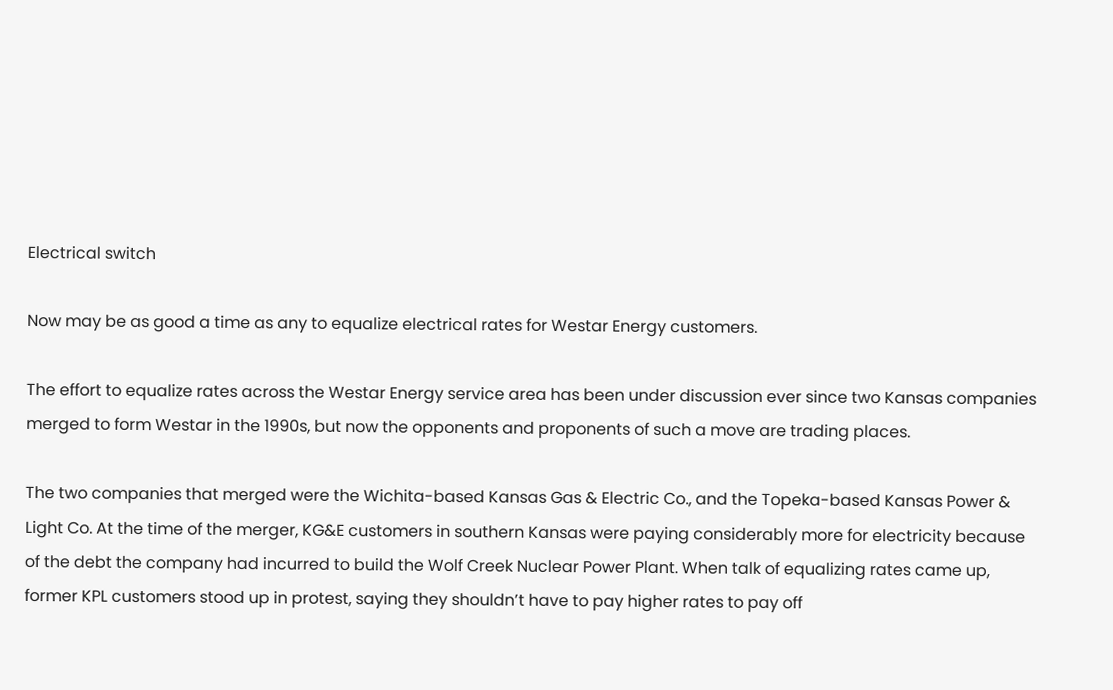Electrical switch

Now may be as good a time as any to equalize electrical rates for Westar Energy customers.

The effort to equalize rates across the Westar Energy service area has been under discussion ever since two Kansas companies merged to form Westar in the 1990s, but now the opponents and proponents of such a move are trading places.

The two companies that merged were the Wichita-based Kansas Gas & Electric Co., and the Topeka-based Kansas Power & Light Co. At the time of the merger, KG&E customers in southern Kansas were paying considerably more for electricity because of the debt the company had incurred to build the Wolf Creek Nuclear Power Plant. When talk of equalizing rates came up, former KPL customers stood up in protest, saying they shouldn’t have to pay higher rates to pay off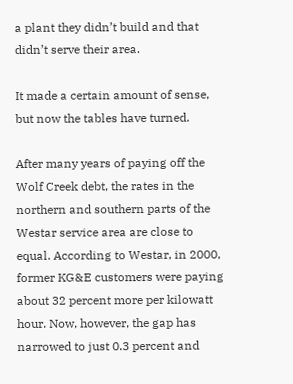a plant they didn’t build and that didn’t serve their area.

It made a certain amount of sense, but now the tables have turned.

After many years of paying off the Wolf Creek debt, the rates in the northern and southern parts of the Westar service area are close to equal. According to Westar, in 2000, former KG&E customers were paying about 32 percent more per kilowatt hour. Now, however, the gap has narrowed to just 0.3 percent and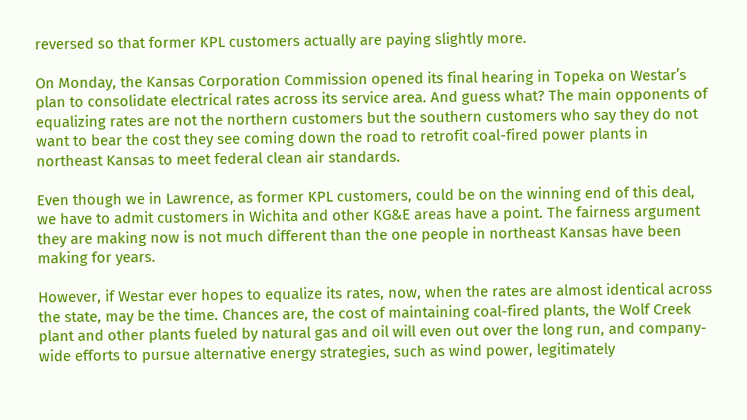reversed so that former KPL customers actually are paying slightly more.

On Monday, the Kansas Corporation Commission opened its final hearing in Topeka on Westar’s plan to consolidate electrical rates across its service area. And guess what? The main opponents of equalizing rates are not the northern customers but the southern customers who say they do not want to bear the cost they see coming down the road to retrofit coal-fired power plants in northeast Kansas to meet federal clean air standards.

Even though we in Lawrence, as former KPL customers, could be on the winning end of this deal, we have to admit customers in Wichita and other KG&E areas have a point. The fairness argument they are making now is not much different than the one people in northeast Kansas have been making for years.

However, if Westar ever hopes to equalize its rates, now, when the rates are almost identical across the state, may be the time. Chances are, the cost of maintaining coal-fired plants, the Wolf Creek plant and other plants fueled by natural gas and oil will even out over the long run, and company-wide efforts to pursue alternative energy strategies, such as wind power, legitimately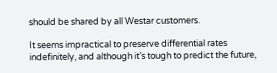should be shared by all Westar customers.

It seems impractical to preserve differential rates indefinitely, and although it’s tough to predict the future,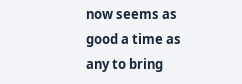now seems as good a time as any to bring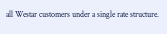all Westar customers under a single rate structure.